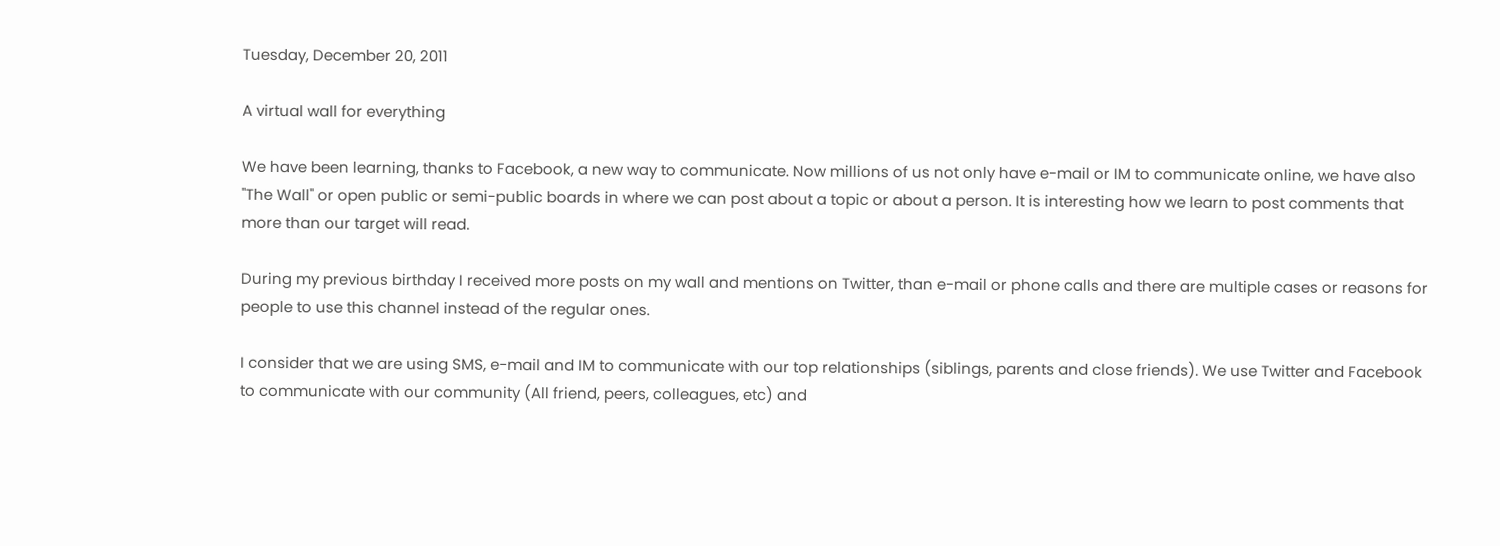Tuesday, December 20, 2011

A virtual wall for everything

We have been learning, thanks to Facebook, a new way to communicate. Now millions of us not only have e-mail or IM to communicate online, we have also "The Wall" or open public or semi-public boards in where we can post about a topic or about a person. It is interesting how we learn to post comments that more than our target will read.

During my previous birthday I received more posts on my wall and mentions on Twitter, than e-mail or phone calls and there are multiple cases or reasons for people to use this channel instead of the regular ones.

I consider that we are using SMS, e-mail and IM to communicate with our top relationships (siblings, parents and close friends). We use Twitter and Facebook to communicate with our community (All friend, peers, colleagues, etc) and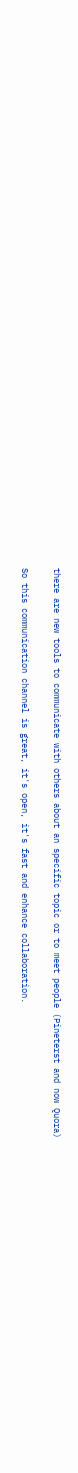there are new tools to communicate with others about an specific topic or to meet people (Pineterst and now Quora)

So this communication channel is great, it's open, it's fast and enhance collaboration.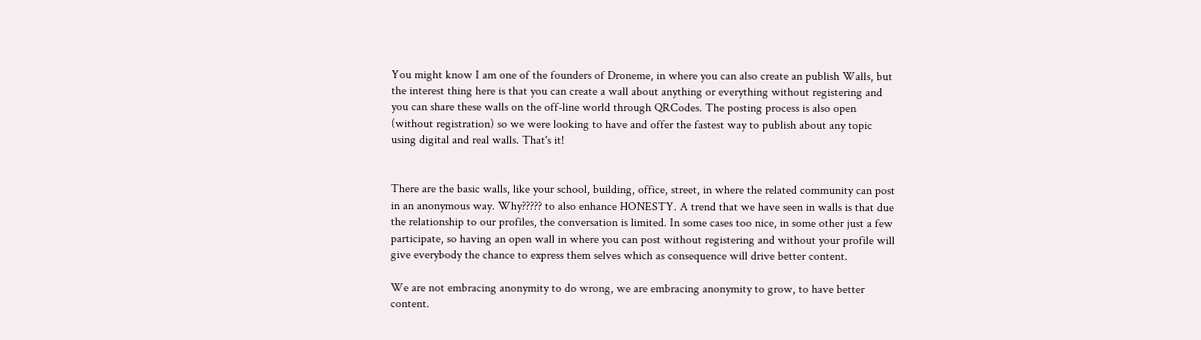You might know I am one of the founders of Droneme, in where you can also create an publish Walls, but the interest thing here is that you can create a wall about anything or everything without registering and you can share these walls on the off-line world through QRCodes. The posting process is also open (without registration) so we were looking to have and offer the fastest way to publish about any topic using digital and real walls. That's it!


There are the basic walls, like your school, building, office, street, in where the related community can post in an anonymous way. Why????? to also enhance HONESTY. A trend that we have seen in walls is that due the relationship to our profiles, the conversation is limited. In some cases too nice, in some other just a few participate, so having an open wall in where you can post without registering and without your profile will give everybody the chance to express them selves which as consequence will drive better content.

We are not embracing anonymity to do wrong, we are embracing anonymity to grow, to have better content.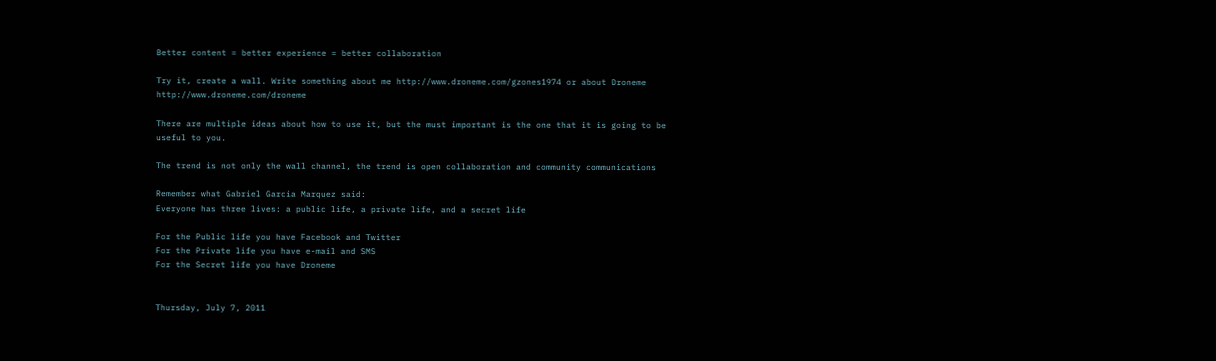Better content = better experience = better collaboration

Try it, create a wall. Write something about me http://www.droneme.com/gzones1974 or about Droneme http://www.droneme.com/droneme

There are multiple ideas about how to use it, but the must important is the one that it is going to be useful to you.

The trend is not only the wall channel, the trend is open collaboration and community communications

Remember what Gabriel Garcia Marquez said:
Everyone has three lives: a public life, a private life, and a secret life

For the Public life you have Facebook and Twitter
For the Private life you have e-mail and SMS
For the Secret life you have Droneme


Thursday, July 7, 2011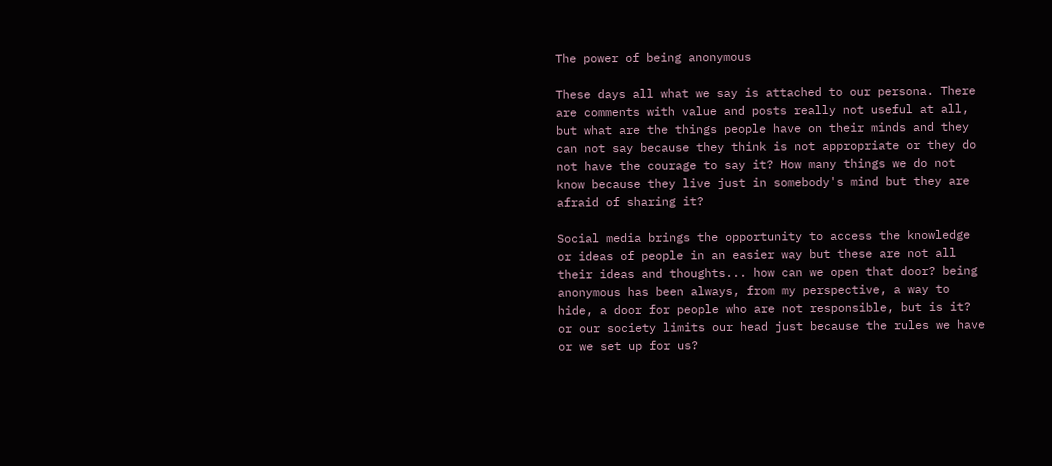The power of being anonymous

These days all what we say is attached to our persona. There are comments with value and posts really not useful at all, but what are the things people have on their minds and they can not say because they think is not appropriate or they do not have the courage to say it? How many things we do not know because they live just in somebody's mind but they are afraid of sharing it?

Social media brings the opportunity to access the knowledge or ideas of people in an easier way but these are not all their ideas and thoughts... how can we open that door? being anonymous has been always, from my perspective, a way to hide, a door for people who are not responsible, but is it? or our society limits our head just because the rules we have or we set up for us?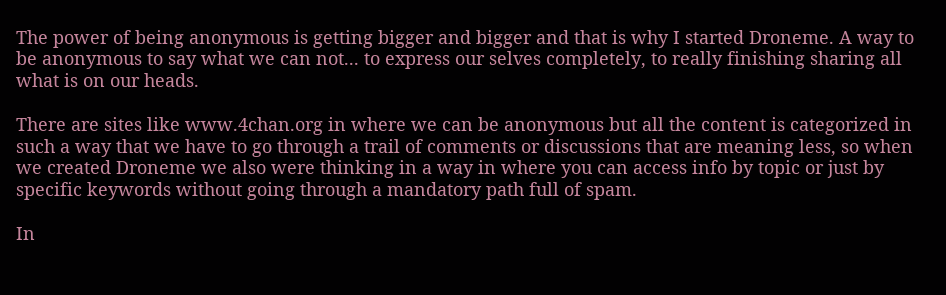The power of being anonymous is getting bigger and bigger and that is why I started Droneme. A way to be anonymous to say what we can not... to express our selves completely, to really finishing sharing all what is on our heads.

There are sites like www.4chan.org in where we can be anonymous but all the content is categorized in such a way that we have to go through a trail of comments or discussions that are meaning less, so when we created Droneme we also were thinking in a way in where you can access info by topic or just by specific keywords without going through a mandatory path full of spam.

In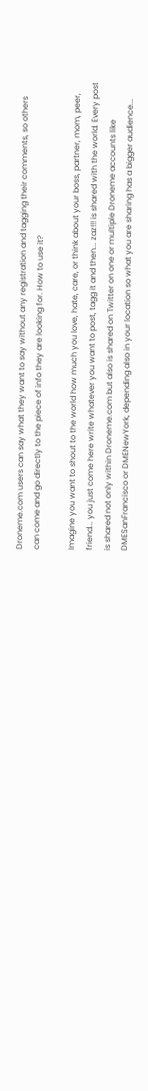Droneme.com users can say what they want to say without any registration and tagging their comments, so others can come and go directly to the piece of info they are looking for. How to use it?

Imagine you want to shout to the world how much you love, hate, care, or think about your boss, partner, mom, peer, friend... you just come here write whatever you want to post, tagg it and then... zaz!!! is shared with the world. Every post is shared not only within Droneme.com but also is shared on Twitter on one or multiple Droneme accounts like DMESanFrancisco or DMENewYork, depending also in your location so what you are sharing has a bigger audience...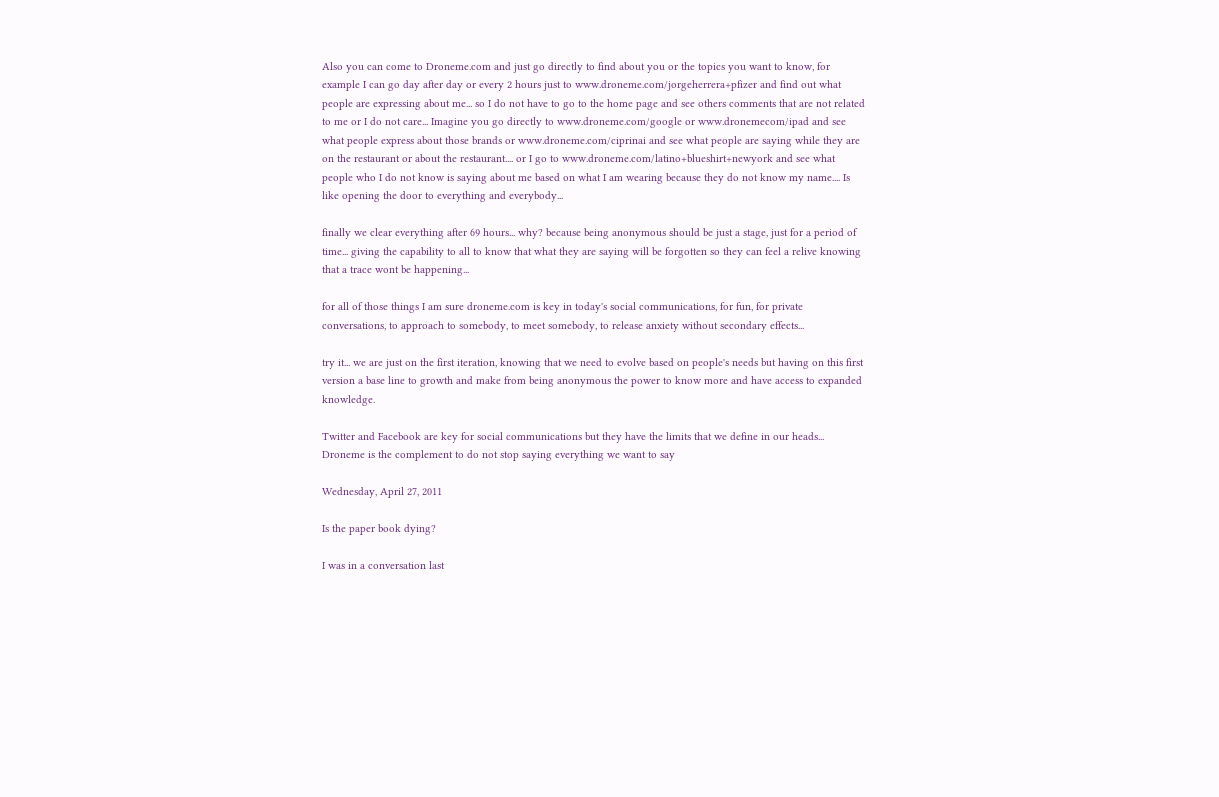Also you can come to Droneme.com and just go directly to find about you or the topics you want to know, for example I can go day after day or every 2 hours just to www.droneme.com/jorgeherrera+pfizer and find out what people are expressing about me... so I do not have to go to the home page and see others comments that are not related to me or I do not care... Imagine you go directly to www.droneme.com/google or www.dronemecom/ipad and see what people express about those brands or www.droneme.com/ciprinai and see what people are saying while they are on the restaurant or about the restaurant.... or I go to www.droneme.com/latino+blueshirt+newyork and see what people who I do not know is saying about me based on what I am wearing because they do not know my name.... Is like opening the door to everything and everybody...

finally we clear everything after 69 hours... why? because being anonymous should be just a stage, just for a period of time... giving the capability to all to know that what they are saying will be forgotten so they can feel a relive knowing that a trace wont be happening...

for all of those things I am sure droneme.com is key in today's social communications, for fun, for private conversations, to approach to somebody, to meet somebody, to release anxiety without secondary effects...

try it... we are just on the first iteration, knowing that we need to evolve based on people's needs but having on this first version a base line to growth and make from being anonymous the power to know more and have access to expanded knowledge.

Twitter and Facebook are key for social communications but they have the limits that we define in our heads... Droneme is the complement to do not stop saying everything we want to say

Wednesday, April 27, 2011

Is the paper book dying?

I was in a conversation last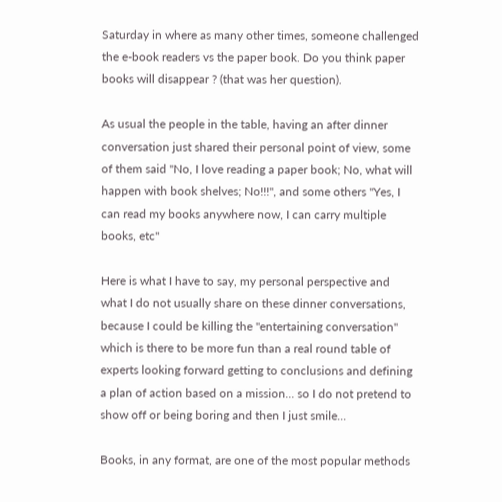Saturday in where as many other times, someone challenged the e-book readers vs the paper book. Do you think paper books will disappear ? (that was her question).

As usual the people in the table, having an after dinner conversation just shared their personal point of view, some of them said "No, I love reading a paper book; No, what will happen with book shelves; No!!!", and some others "Yes, I can read my books anywhere now, I can carry multiple books, etc"

Here is what I have to say, my personal perspective and what I do not usually share on these dinner conversations, because I could be killing the "entertaining conversation" which is there to be more fun than a real round table of experts looking forward getting to conclusions and defining a plan of action based on a mission... so I do not pretend to show off or being boring and then I just smile...

Books, in any format, are one of the most popular methods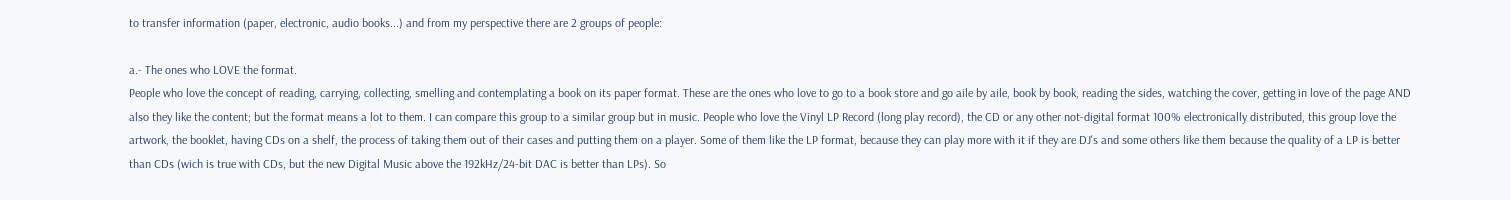to transfer information (paper, electronic, audio books...) and from my perspective there are 2 groups of people:

a.- The ones who LOVE the format.
People who love the concept of reading, carrying, collecting, smelling and contemplating a book on its paper format. These are the ones who love to go to a book store and go aile by aile, book by book, reading the sides, watching the cover, getting in love of the page AND also they like the content; but the format means a lot to them. I can compare this group to a similar group but in music. People who love the Vinyl LP Record (long play record), the CD or any other not-digital format 100% electronically distributed, this group love the artwork, the booklet, having CDs on a shelf, the process of taking them out of their cases and putting them on a player. Some of them like the LP format, because they can play more with it if they are DJ's and some others like them because the quality of a LP is better than CDs (wich is true with CDs, but the new Digital Music above the 192kHz/24-bit DAC is better than LPs). So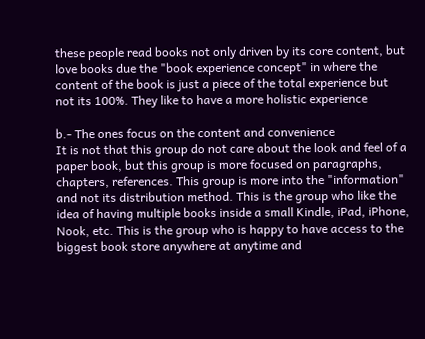these people read books not only driven by its core content, but love books due the "book experience concept" in where the content of the book is just a piece of the total experience but not its 100%. They like to have a more holistic experience

b.- The ones focus on the content and convenience
It is not that this group do not care about the look and feel of a paper book, but this group is more focused on paragraphs, chapters, references. This group is more into the "information" and not its distribution method. This is the group who like the idea of having multiple books inside a small Kindle, iPad, iPhone, Nook, etc. This is the group who is happy to have access to the biggest book store anywhere at anytime and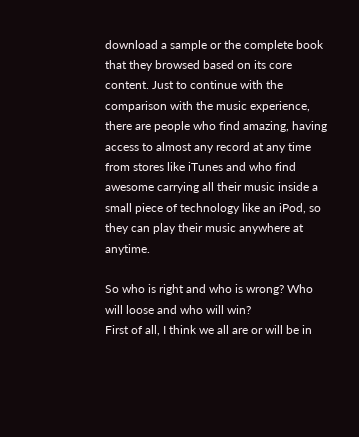download a sample or the complete book that they browsed based on its core content. Just to continue with the comparison with the music experience, there are people who find amazing, having access to almost any record at any time from stores like iTunes and who find awesome carrying all their music inside a small piece of technology like an iPod, so they can play their music anywhere at anytime.

So who is right and who is wrong? Who will loose and who will win?
First of all, I think we all are or will be in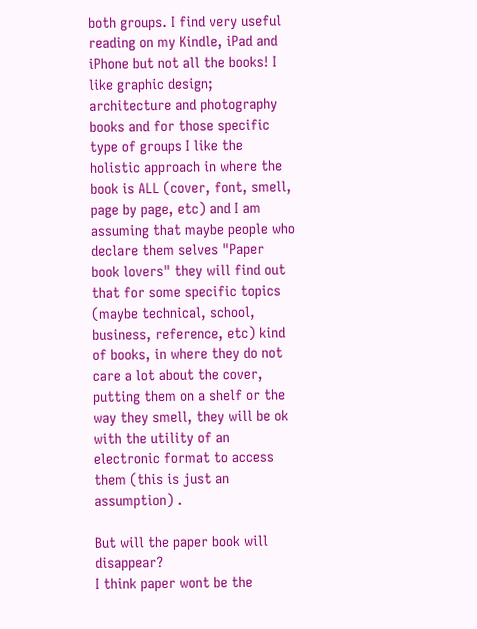both groups. I find very useful reading on my Kindle, iPad and iPhone but not all the books! I like graphic design; architecture and photography books and for those specific type of groups I like the holistic approach in where the book is ALL (cover, font, smell, page by page, etc) and I am assuming that maybe people who declare them selves "Paper book lovers" they will find out that for some specific topics (maybe technical, school, business, reference, etc) kind of books, in where they do not care a lot about the cover, putting them on a shelf or the way they smell, they will be ok with the utility of an electronic format to access them (this is just an assumption) .

But will the paper book will disappear?
I think paper wont be the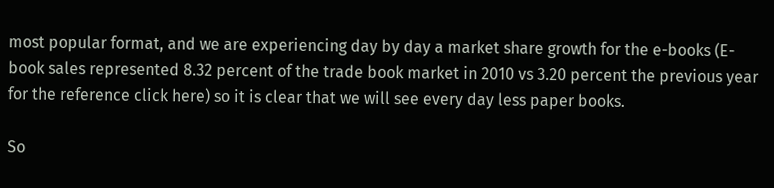most popular format, and we are experiencing day by day a market share growth for the e-books (E-book sales represented 8.32 percent of the trade book market in 2010 vs 3.20 percent the previous year for the reference click here) so it is clear that we will see every day less paper books.

So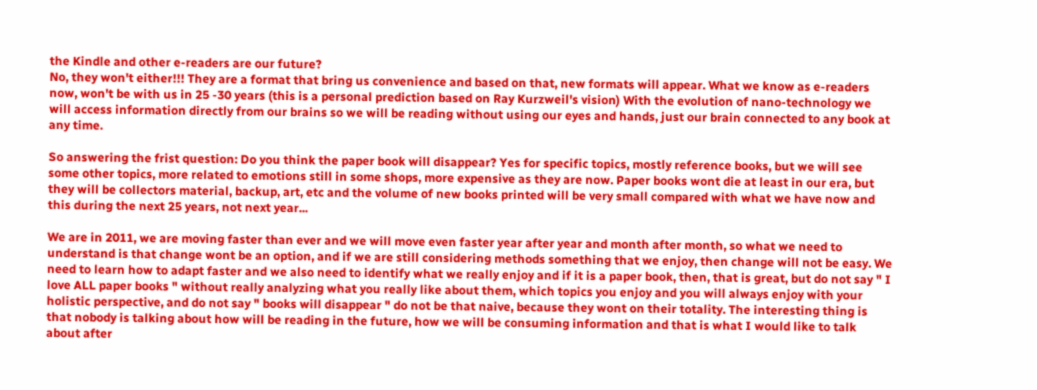the Kindle and other e-readers are our future?
No, they won't either!!! They are a format that bring us convenience and based on that, new formats will appear. What we know as e-readers now, won't be with us in 25 -30 years (this is a personal prediction based on Ray Kurzweil's vision) With the evolution of nano-technology we will access information directly from our brains so we will be reading without using our eyes and hands, just our brain connected to any book at any time.

So answering the frist question: Do you think the paper book will disappear? Yes for specific topics, mostly reference books, but we will see some other topics, more related to emotions still in some shops, more expensive as they are now. Paper books wont die at least in our era, but they will be collectors material, backup, art, etc and the volume of new books printed will be very small compared with what we have now and this during the next 25 years, not next year...

We are in 2011, we are moving faster than ever and we will move even faster year after year and month after month, so what we need to understand is that change wont be an option, and if we are still considering methods something that we enjoy, then change will not be easy. We need to learn how to adapt faster and we also need to identify what we really enjoy and if it is a paper book, then, that is great, but do not say " I love ALL paper books " without really analyzing what you really like about them, which topics you enjoy and you will always enjoy with your holistic perspective, and do not say " books will disappear " do not be that naive, because they wont on their totality. The interesting thing is that nobody is talking about how will be reading in the future, how we will be consuming information and that is what I would like to talk about after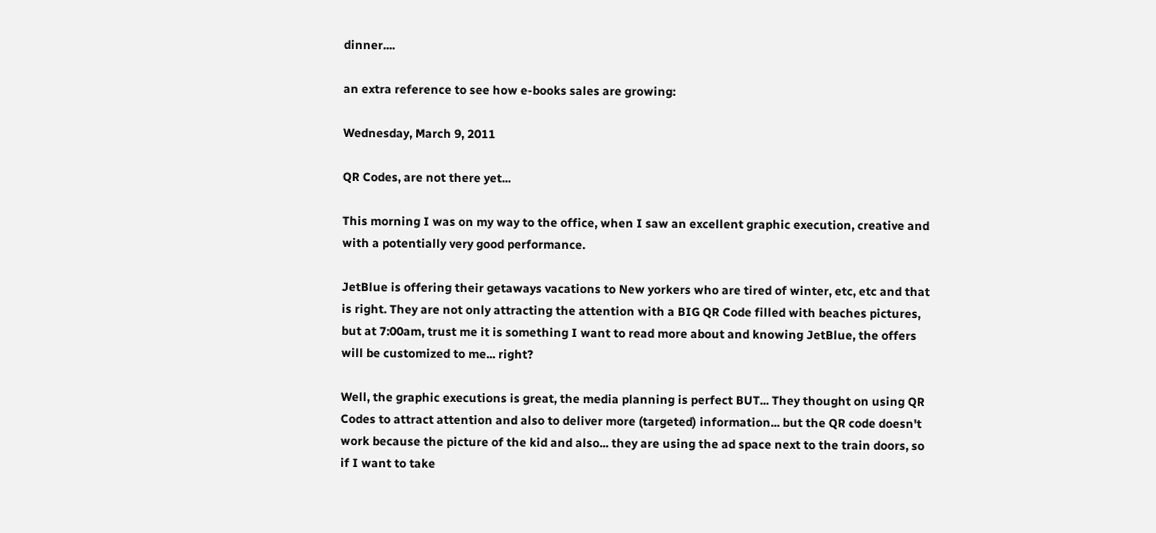dinner....

an extra reference to see how e-books sales are growing:

Wednesday, March 9, 2011

QR Codes, are not there yet...

This morning I was on my way to the office, when I saw an excellent graphic execution, creative and with a potentially very good performance.

JetBlue is offering their getaways vacations to New yorkers who are tired of winter, etc, etc and that is right. They are not only attracting the attention with a BIG QR Code filled with beaches pictures, but at 7:00am, trust me it is something I want to read more about and knowing JetBlue, the offers will be customized to me... right?

Well, the graphic executions is great, the media planning is perfect BUT... They thought on using QR Codes to attract attention and also to deliver more (targeted) information... but the QR code doesn't work because the picture of the kid and also... they are using the ad space next to the train doors, so if I want to take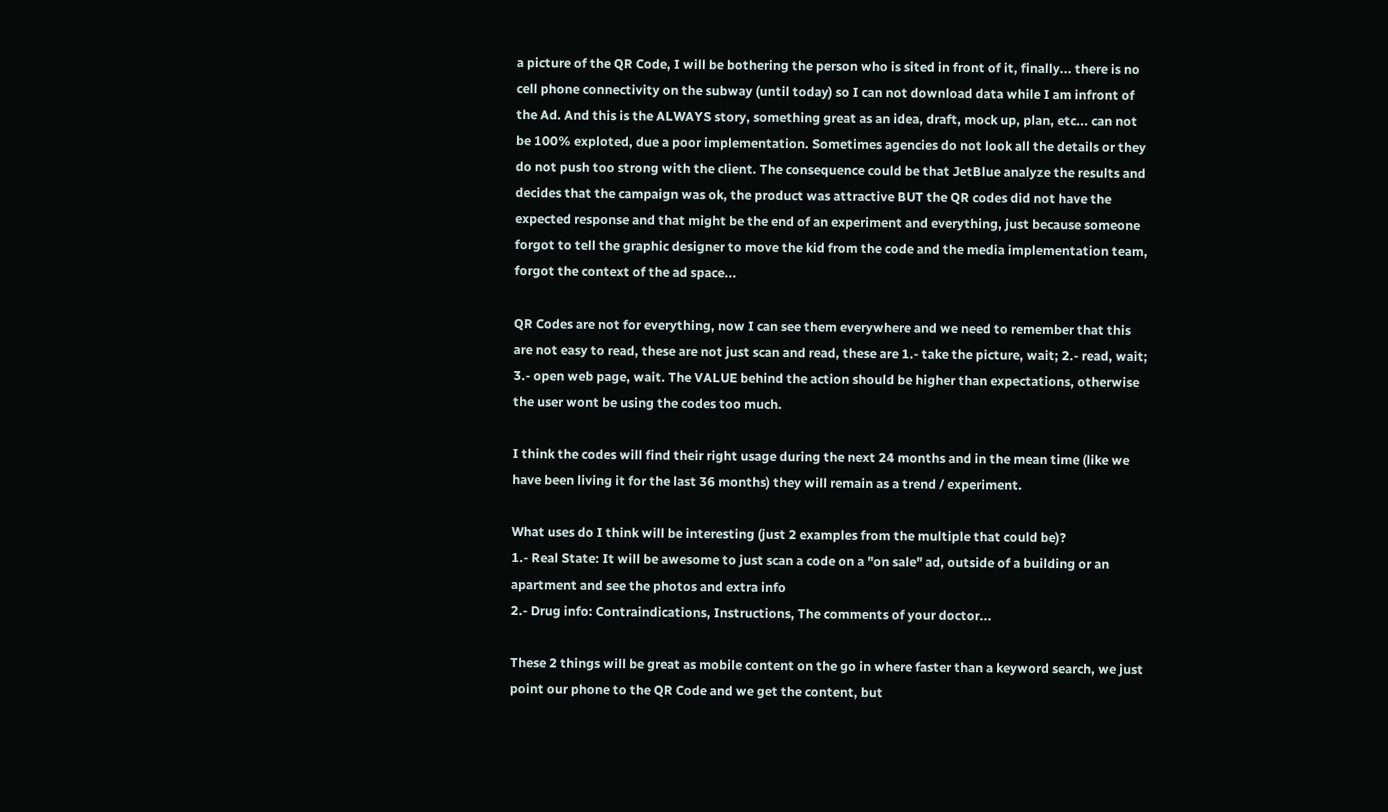a picture of the QR Code, I will be bothering the person who is sited in front of it, finally... there is no cell phone connectivity on the subway (until today) so I can not download data while I am infront of the Ad. And this is the ALWAYS story, something great as an idea, draft, mock up, plan, etc... can not be 100% exploted, due a poor implementation. Sometimes agencies do not look all the details or they do not push too strong with the client. The consequence could be that JetBlue analyze the results and decides that the campaign was ok, the product was attractive BUT the QR codes did not have the expected response and that might be the end of an experiment and everything, just because someone forgot to tell the graphic designer to move the kid from the code and the media implementation team, forgot the context of the ad space...

QR Codes are not for everything, now I can see them everywhere and we need to remember that this are not easy to read, these are not just scan and read, these are 1.- take the picture, wait; 2.- read, wait; 3.- open web page, wait. The VALUE behind the action should be higher than expectations, otherwise the user wont be using the codes too much.

I think the codes will find their right usage during the next 24 months and in the mean time (like we have been living it for the last 36 months) they will remain as a trend / experiment.

What uses do I think will be interesting (just 2 examples from the multiple that could be)?
1.- Real State: It will be awesome to just scan a code on a "on sale" ad, outside of a building or an apartment and see the photos and extra info
2.- Drug info: Contraindications, Instructions, The comments of your doctor...

These 2 things will be great as mobile content on the go in where faster than a keyword search, we just point our phone to the QR Code and we get the content, but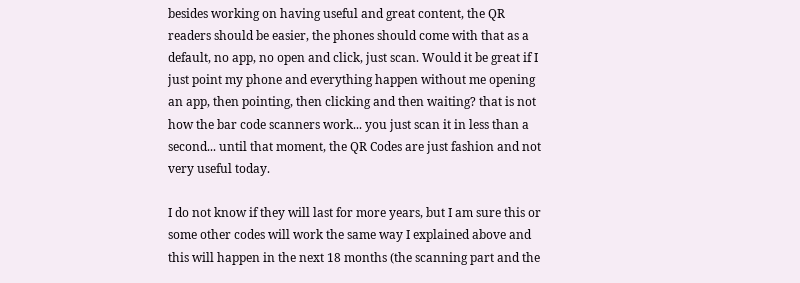besides working on having useful and great content, the QR readers should be easier, the phones should come with that as a default, no app, no open and click, just scan. Would it be great if I just point my phone and everything happen without me opening an app, then pointing, then clicking and then waiting? that is not how the bar code scanners work... you just scan it in less than a second... until that moment, the QR Codes are just fashion and not very useful today.

I do not know if they will last for more years, but I am sure this or some other codes will work the same way I explained above and this will happen in the next 18 months (the scanning part and the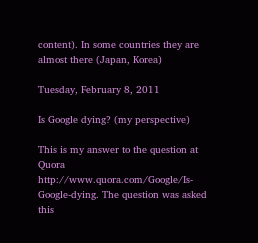content). In some countries they are almost there (Japan, Korea)

Tuesday, February 8, 2011

Is Google dying? (my perspective)

This is my answer to the question at Quora http://www.quora.com/Google/Is-Google-dying. The question was asked this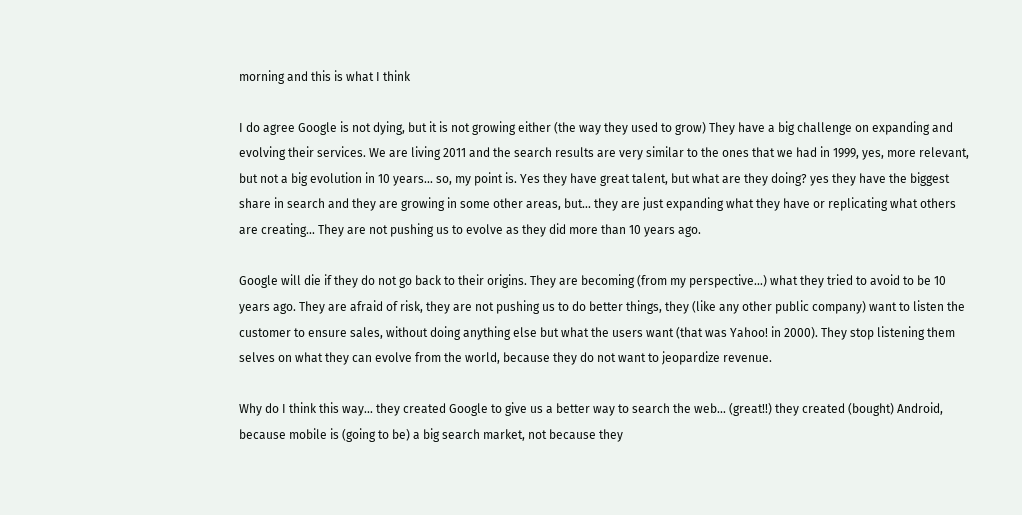morning and this is what I think

I do agree Google is not dying, but it is not growing either (the way they used to grow) They have a big challenge on expanding and evolving their services. We are living 2011 and the search results are very similar to the ones that we had in 1999, yes, more relevant, but not a big evolution in 10 years... so, my point is. Yes they have great talent, but what are they doing? yes they have the biggest share in search and they are growing in some other areas, but... they are just expanding what they have or replicating what others are creating... They are not pushing us to evolve as they did more than 10 years ago.

Google will die if they do not go back to their origins. They are becoming (from my perspective...) what they tried to avoid to be 10 years ago. They are afraid of risk, they are not pushing us to do better things, they (like any other public company) want to listen the customer to ensure sales, without doing anything else but what the users want (that was Yahoo! in 2000). They stop listening them selves on what they can evolve from the world, because they do not want to jeopardize revenue.

Why do I think this way... they created Google to give us a better way to search the web... (great!!) they created (bought) Android, because mobile is (going to be) a big search market, not because they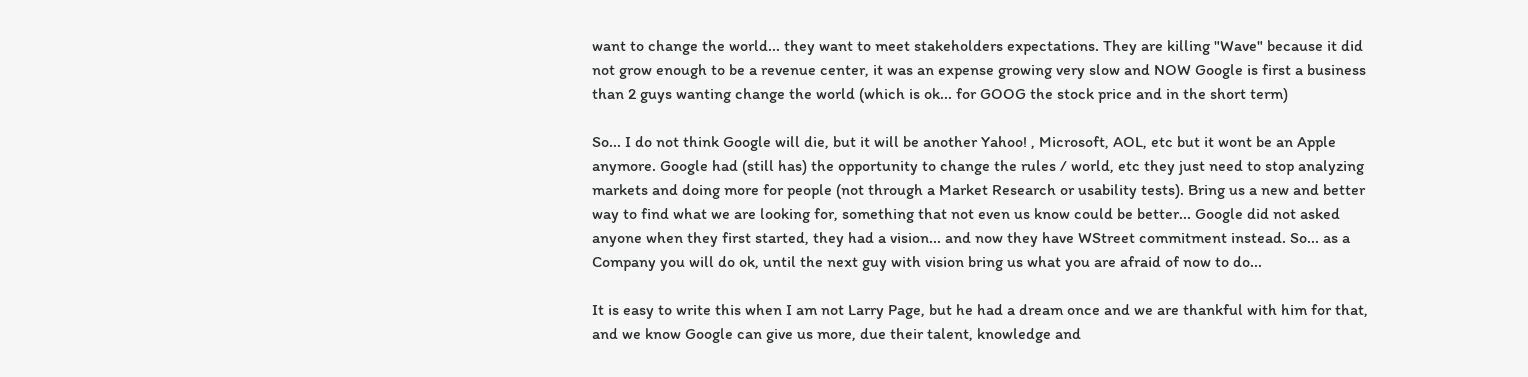want to change the world... they want to meet stakeholders expectations. They are killing "Wave" because it did not grow enough to be a revenue center, it was an expense growing very slow and NOW Google is first a business than 2 guys wanting change the world (which is ok... for GOOG the stock price and in the short term)

So... I do not think Google will die, but it will be another Yahoo! , Microsoft, AOL, etc but it wont be an Apple anymore. Google had (still has) the opportunity to change the rules / world, etc they just need to stop analyzing markets and doing more for people (not through a Market Research or usability tests). Bring us a new and better way to find what we are looking for, something that not even us know could be better... Google did not asked anyone when they first started, they had a vision... and now they have WStreet commitment instead. So... as a Company you will do ok, until the next guy with vision bring us what you are afraid of now to do...

It is easy to write this when I am not Larry Page, but he had a dream once and we are thankful with him for that, and we know Google can give us more, due their talent, knowledge and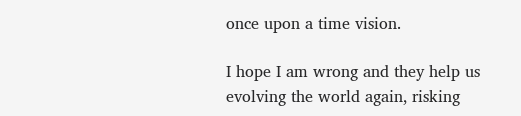once upon a time vision.

I hope I am wrong and they help us evolving the world again, risking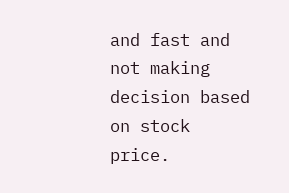and fast and not making decision based on stock price.